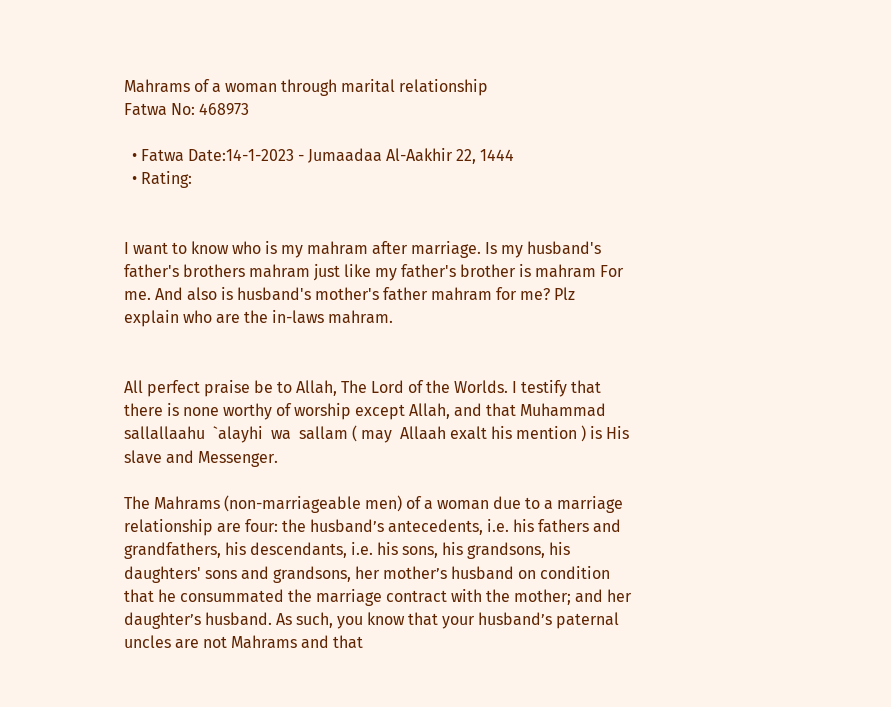Mahrams of a woman through marital relationship
Fatwa No: 468973

  • Fatwa Date:14-1-2023 - Jumaadaa Al-Aakhir 22, 1444
  • Rating:


I want to know who is my mahram after marriage. Is my husband's father's brothers mahram just like my father's brother is mahram For me. And also is husband's mother's father mahram for me? Plz explain who are the in-laws mahram.


All perfect praise be to Allah, The Lord of the Worlds. I testify that there is none worthy of worship except Allah, and that Muhammad  sallallaahu  `alayhi  wa  sallam ( may  Allaah exalt his mention ) is His slave and Messenger.

The Mahrams (non-marriageable men) of a woman due to a marriage relationship are four: the husband’s antecedents, i.e. his fathers and grandfathers, his descendants, i.e. his sons, his grandsons, his daughters' sons and grandsons, her mother’s husband on condition that he consummated the marriage contract with the mother; and her daughter’s husband. As such, you know that your husband’s paternal uncles are not Mahrams and that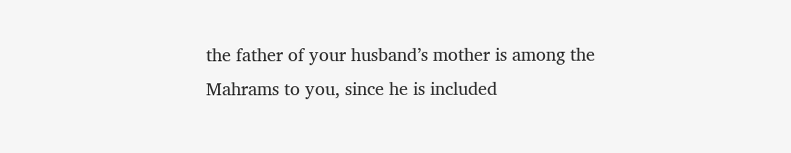the father of your husband’s mother is among the Mahrams to you, since he is included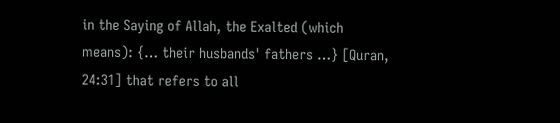in the Saying of Allah, the Exalted (which means): {… their husbands' fathers …} [Quran, 24:31] that refers to all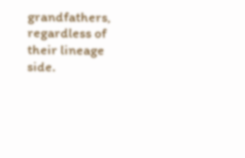grandfathers, regardless of their lineage side.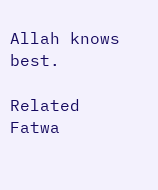Allah knows best.

Related Fatwa